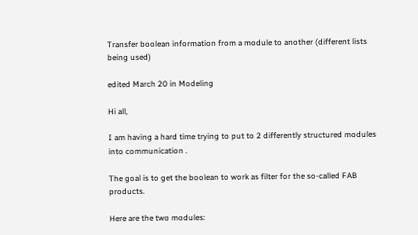Transfer boolean information from a module to another (different lists being used)

edited March 20 in Modeling

Hi all,

I am having a hard time trying to put to 2 differently structured modules into communication .

The goal is to get the boolean to work as filter for the so-called FAB products.

Here are the two modules: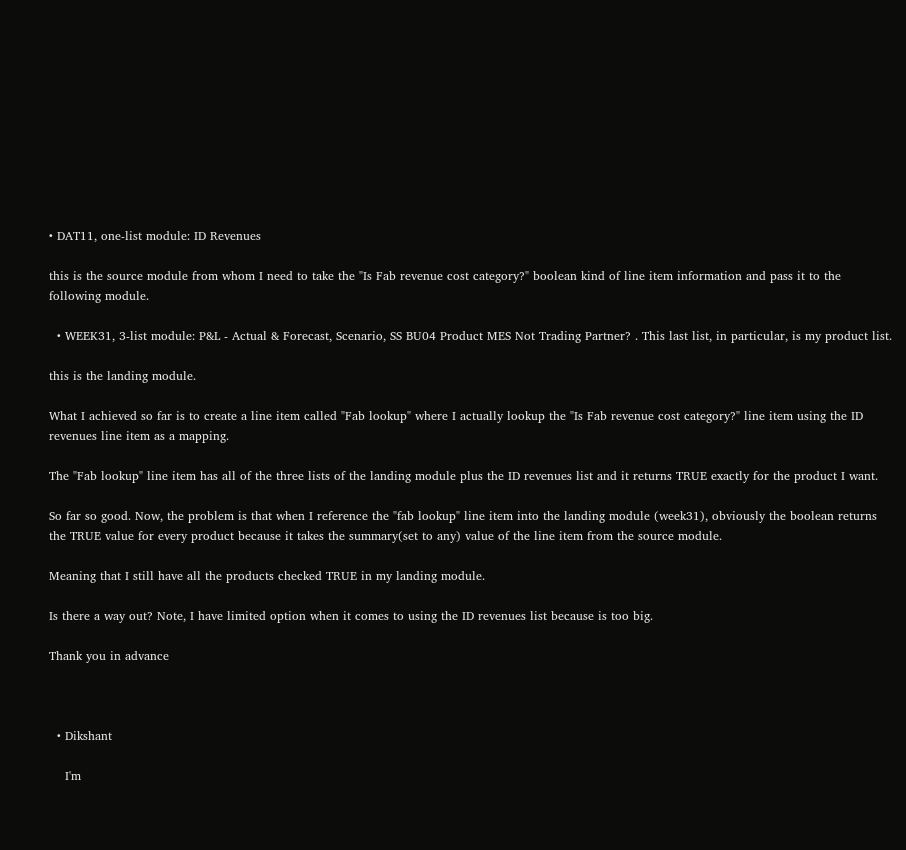• DAT11, one-list module: ID Revenues

this is the source module from whom I need to take the "Is Fab revenue cost category?" boolean kind of line item information and pass it to the following module.

  • WEEK31, 3-list module: P&L - Actual & Forecast, Scenario, SS BU04 Product MES Not Trading Partner? . This last list, in particular, is my product list.

this is the landing module.

What I achieved so far is to create a line item called "Fab lookup" where I actually lookup the "Is Fab revenue cost category?" line item using the ID revenues line item as a mapping.

The "Fab lookup" line item has all of the three lists of the landing module plus the ID revenues list and it returns TRUE exactly for the product I want.

So far so good. Now, the problem is that when I reference the "fab lookup" line item into the landing module (week31), obviously the boolean returns the TRUE value for every product because it takes the summary(set to any) value of the line item from the source module.

Meaning that I still have all the products checked TRUE in my landing module.

Is there a way out? Note, I have limited option when it comes to using the ID revenues list because is too big.

Thank you in advance



  • Dikshant

    I'm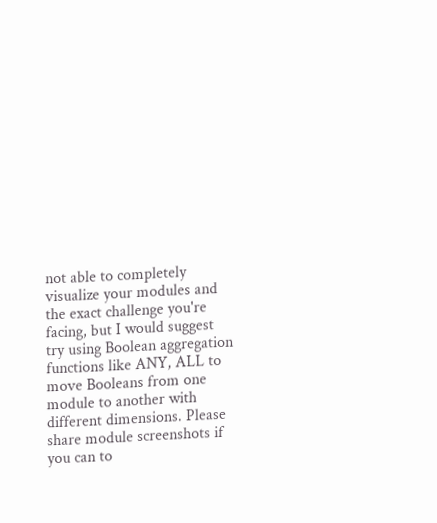not able to completely visualize your modules and the exact challenge you're facing, but I would suggest try using Boolean aggregation functions like ANY, ALL to move Booleans from one module to another with different dimensions. Please share module screenshots if you can to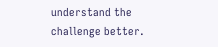understand the challenge better.